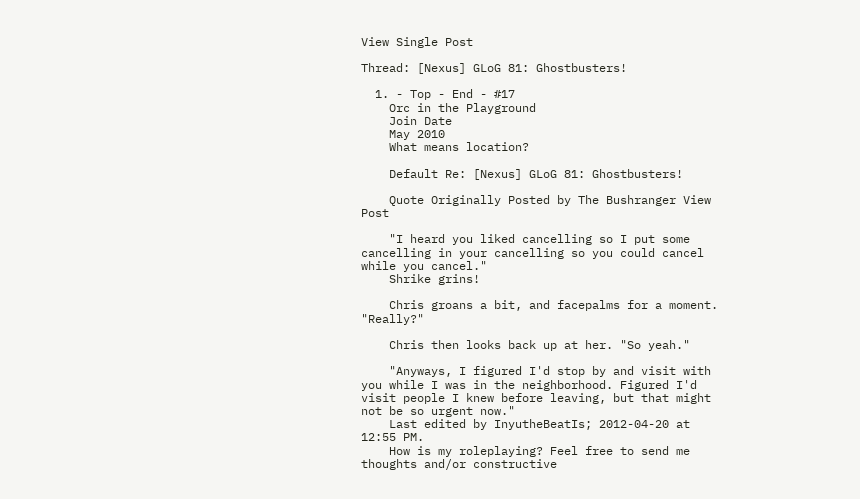View Single Post

Thread: [Nexus] GLoG 81: Ghostbusters!

  1. - Top - End - #17
    Orc in the Playground
    Join Date
    May 2010
    What means location?

    Default Re: [Nexus] GLoG 81: Ghostbusters!

    Quote Originally Posted by The Bushranger View Post

    "I heard you liked cancelling so I put some cancelling in your cancelling so you could cancel while you cancel."
    Shrike grins!

    Chris groans a bit, and facepalms for a moment. "Really?"

    Chris then looks back up at her. "So yeah."

    "Anyways, I figured I'd stop by and visit with you while I was in the neighborhood. Figured I'd visit people I knew before leaving, but that might not be so urgent now."
    Last edited by InyutheBeatIs; 2012-04-20 at 12:55 PM.
    How is my roleplaying? Feel free to send me thoughts and/or constructive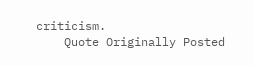criticism.
    Quote Originally Posted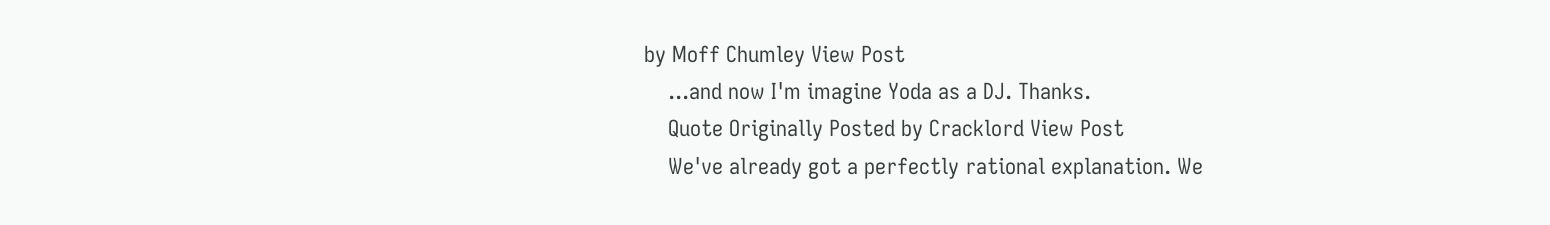by Moff Chumley View Post
    ...and now I'm imagine Yoda as a DJ. Thanks.
    Quote Originally Posted by Cracklord View Post
    We've already got a perfectly rational explanation. We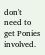don't need to get Ponies involved.